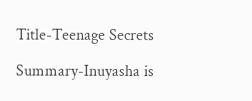Title-Teenage Secrets

Summary-Inuyasha is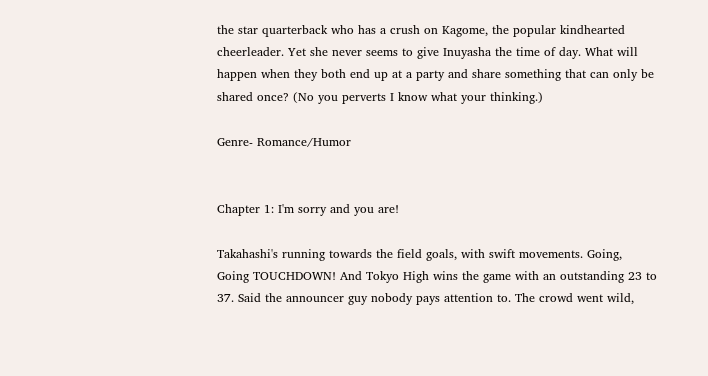the star quarterback who has a crush on Kagome, the popular kindhearted cheerleader. Yet she never seems to give Inuyasha the time of day. What will happen when they both end up at a party and share something that can only be shared once? (No you perverts I know what your thinking.)

Genre- Romance/Humor


Chapter 1: I'm sorry and you are!

Takahashi's running towards the field goals, with swift movements. Going, Going TOUCHDOWN! And Tokyo High wins the game with an outstanding 23 to 37. Said the announcer guy nobody pays attention to. The crowd went wild,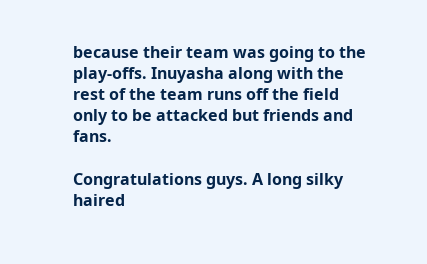because their team was going to the play-offs. Inuyasha along with the rest of the team runs off the field only to be attacked but friends and fans.

Congratulations guys. A long silky haired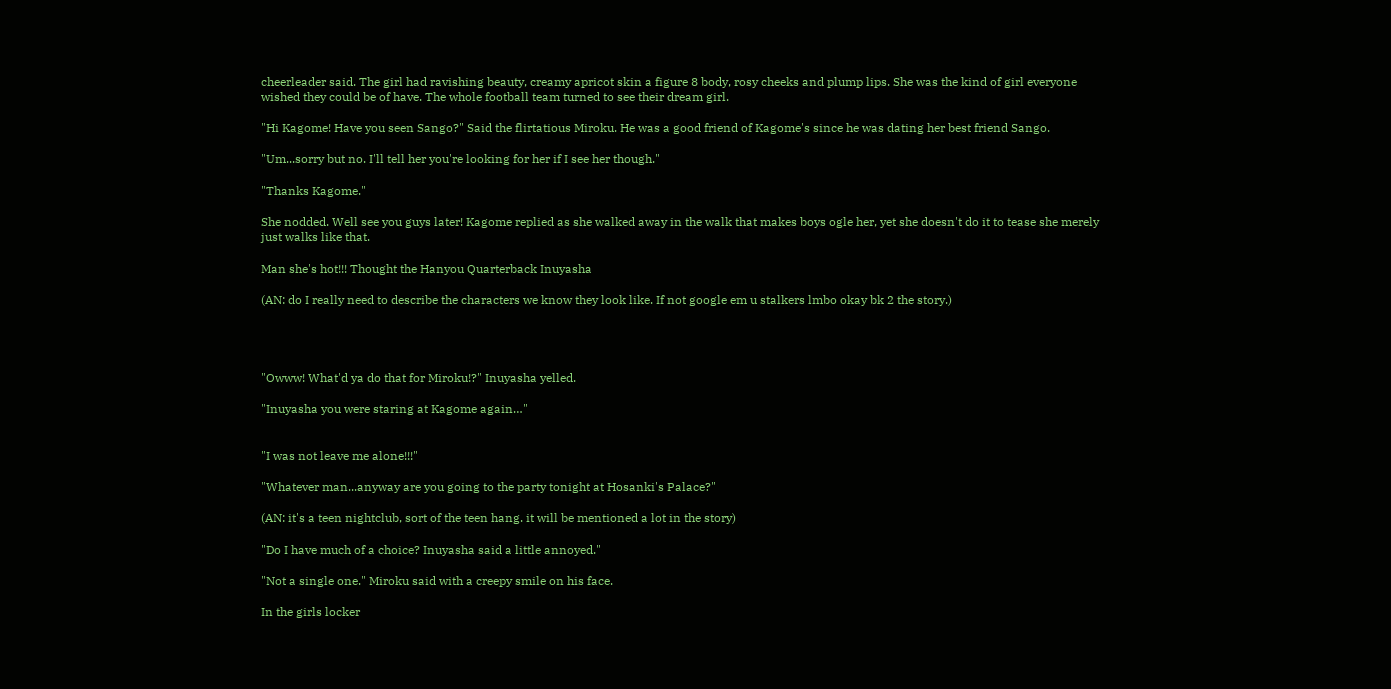cheerleader said. The girl had ravishing beauty, creamy apricot skin a figure 8 body, rosy cheeks and plump lips. She was the kind of girl everyone wished they could be of have. The whole football team turned to see their dream girl.

"Hi Kagome! Have you seen Sango?" Said the flirtatious Miroku. He was a good friend of Kagome's since he was dating her best friend Sango.

"Um...sorry but no. I'll tell her you're looking for her if I see her though."

"Thanks Kagome."

She nodded. Well see you guys later! Kagome replied as she walked away in the walk that makes boys ogle her, yet she doesn't do it to tease she merely just walks like that.

Man she's hot!!! Thought the Hanyou Quarterback Inuyasha

(AN: do I really need to describe the characters we know they look like. If not google em u stalkers lmbo okay bk 2 the story.)




"Owww! What'd ya do that for Miroku!?" Inuyasha yelled.

"Inuyasha you were staring at Kagome again…"


"I was not leave me alone!!!"

"Whatever man...anyway are you going to the party tonight at Hosanki's Palace?"

(AN: it's a teen nightclub, sort of the teen hang. it will be mentioned a lot in the story)

"Do I have much of a choice? Inuyasha said a little annoyed."

"Not a single one." Miroku said with a creepy smile on his face.

In the girls locker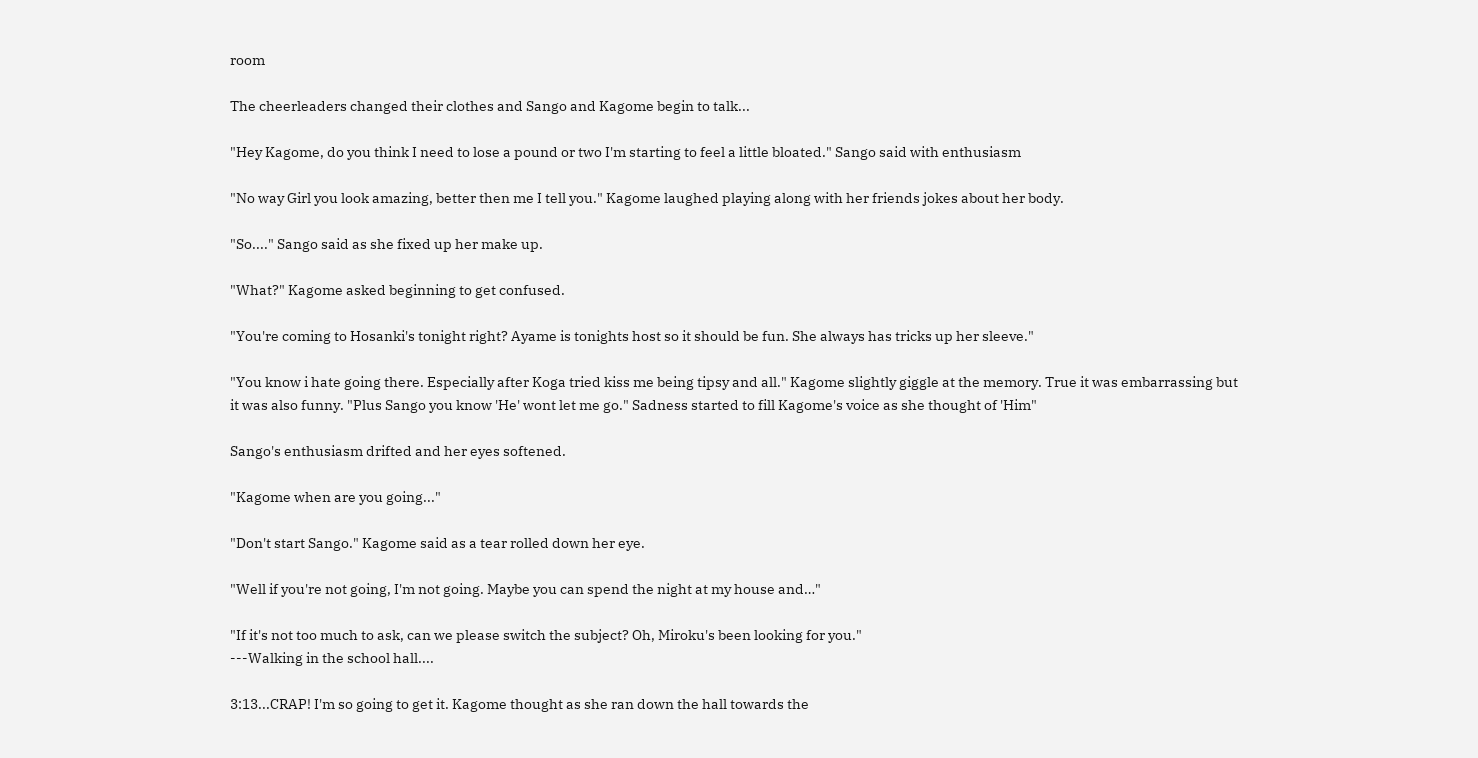room

The cheerleaders changed their clothes and Sango and Kagome begin to talk...

"Hey Kagome, do you think I need to lose a pound or two I'm starting to feel a little bloated." Sango said with enthusiasm

"No way Girl you look amazing, better then me I tell you." Kagome laughed playing along with her friends jokes about her body.

"So...." Sango said as she fixed up her make up.

"What?" Kagome asked beginning to get confused.

"You're coming to Hosanki's tonight right? Ayame is tonights host so it should be fun. She always has tricks up her sleeve."

"You know i hate going there. Especially after Koga tried kiss me being tipsy and all." Kagome slightly giggle at the memory. True it was embarrassing but it was also funny. "Plus Sango you know 'He' wont let me go." Sadness started to fill Kagome's voice as she thought of 'Him"

Sango's enthusiasm drifted and her eyes softened.

"Kagome when are you going..."

"Don't start Sango." Kagome said as a tear rolled down her eye.

"Well if you're not going, I'm not going. Maybe you can spend the night at my house and…"

"If it's not too much to ask, can we please switch the subject? Oh, Miroku's been looking for you."
---Walking in the school hall....

3:13...CRAP! I'm so going to get it. Kagome thought as she ran down the hall towards the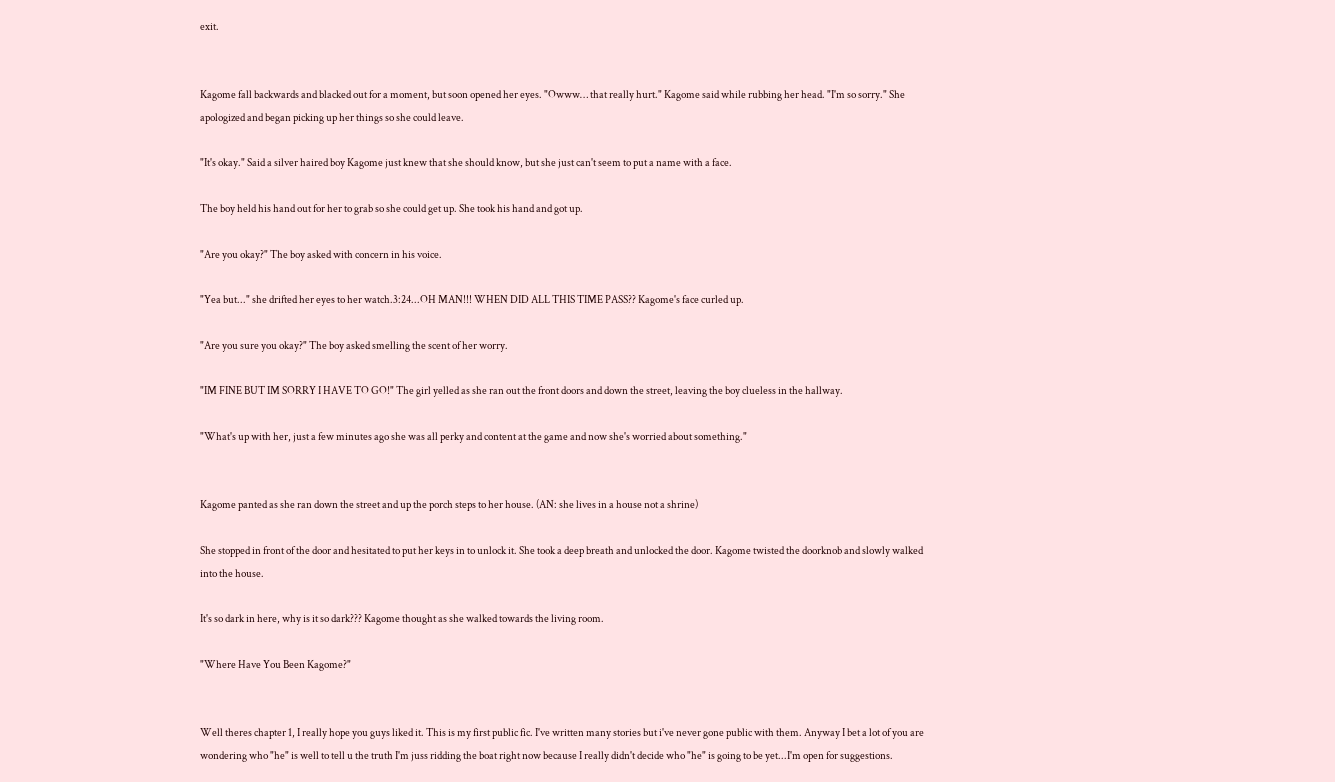exit.


Kagome fall backwards and blacked out for a moment, but soon opened her eyes. "Owww… that really hurt." Kagome said while rubbing her head. "I'm so sorry." She apologized and began picking up her things so she could leave.

"It's okay." Said a silver haired boy Kagome just knew that she should know, but she just can't seem to put a name with a face.

The boy held his hand out for her to grab so she could get up. She took his hand and got up.

"Are you okay?" The boy asked with concern in his voice.

"Yea but..." she drifted her eyes to her watch.3:24...OH MAN!!! WHEN DID ALL THIS TIME PASS?? Kagome's face curled up.

"Are you sure you okay?" The boy asked smelling the scent of her worry.

"IM FINE BUT IM SORRY I HAVE TO GO!" The girl yelled as she ran out the front doors and down the street, leaving the boy clueless in the hallway.

"What's up with her, just a few minutes ago she was all perky and content at the game and now she's worried about something."


Kagome panted as she ran down the street and up the porch steps to her house. (AN: she lives in a house not a shrine)

She stopped in front of the door and hesitated to put her keys in to unlock it. She took a deep breath and unlocked the door. Kagome twisted the doorknob and slowly walked into the house.

It's so dark in here, why is it so dark??? Kagome thought as she walked towards the living room.

"Where Have You Been Kagome?"


Well theres chapter 1, I really hope you guys liked it. This is my first public fic. I've written many stories but i've never gone public with them. Anyway I bet a lot of you are wondering who "he" is well to tell u the truth I'm juss ridding the boat right now because I really didn't decide who "he" is going to be yet...I'm open for suggestions.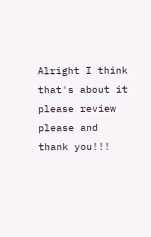Alright I think that's about it please review please and thank you!!!